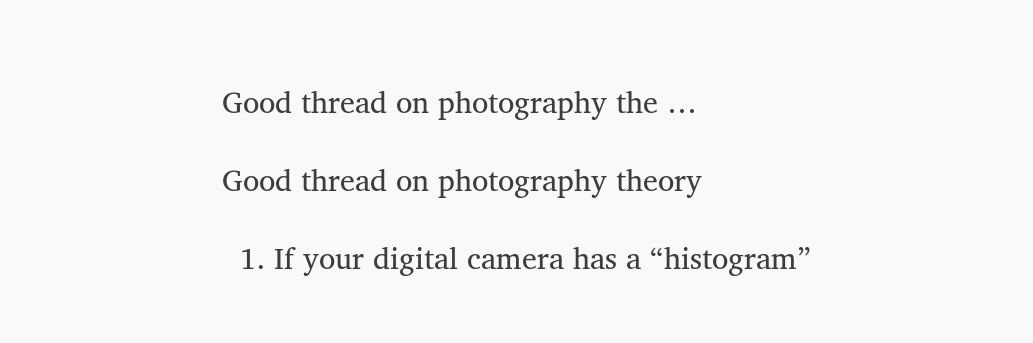Good thread on photography the …

Good thread on photography theory

  1. If your digital camera has a “histogram”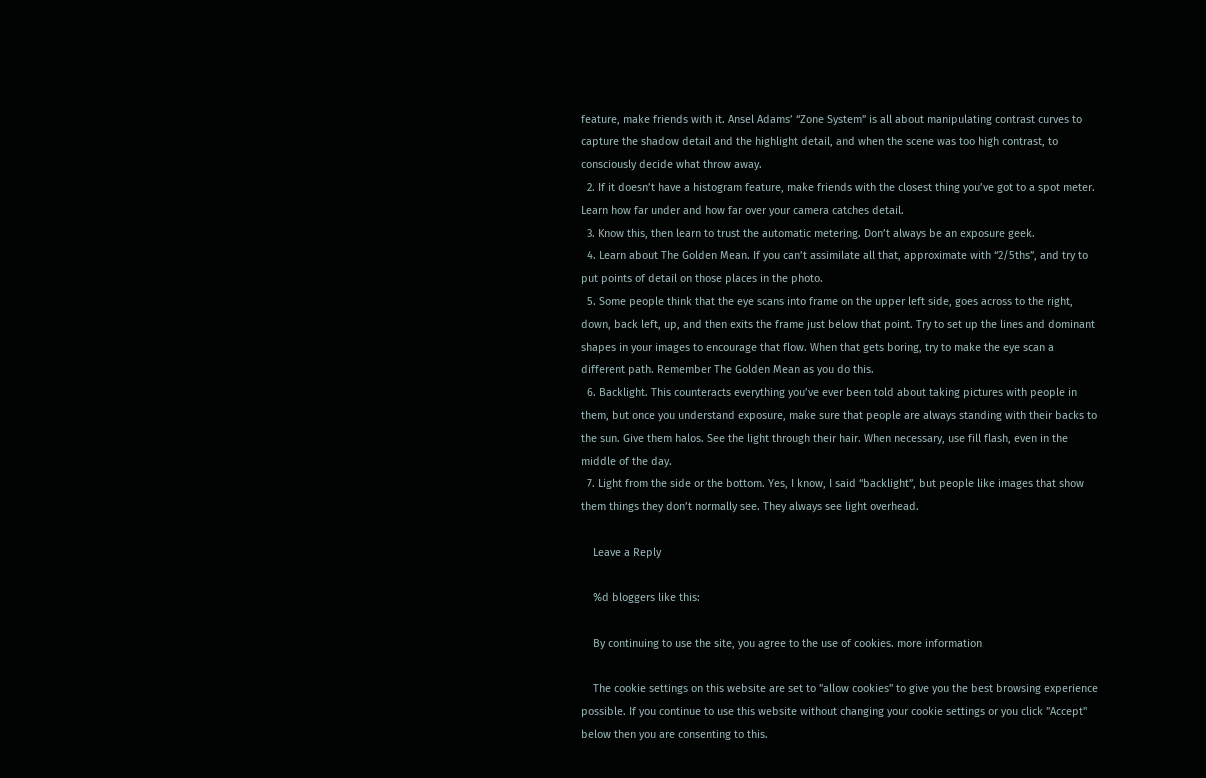feature, make friends with it. Ansel Adams’ “Zone System” is all about manipulating contrast curves to capture the shadow detail and the highlight detail, and when the scene was too high contrast, to consciously decide what throw away.
  2. If it doesn’t have a histogram feature, make friends with the closest thing you’ve got to a spot meter. Learn how far under and how far over your camera catches detail.
  3. Know this, then learn to trust the automatic metering. Don’t always be an exposure geek.
  4. Learn about The Golden Mean. If you can’t assimilate all that, approximate with “2/5ths”, and try to put points of detail on those places in the photo.
  5. Some people think that the eye scans into frame on the upper left side, goes across to the right, down, back left, up, and then exits the frame just below that point. Try to set up the lines and dominant shapes in your images to encourage that flow. When that gets boring, try to make the eye scan a different path. Remember The Golden Mean as you do this.
  6. Backlight. This counteracts everything you’ve ever been told about taking pictures with people in them, but once you understand exposure, make sure that people are always standing with their backs to the sun. Give them halos. See the light through their hair. When necessary, use fill flash, even in the middle of the day.
  7. Light from the side or the bottom. Yes, I know, I said “backlight”, but people like images that show them things they don’t normally see. They always see light overhead.

    Leave a Reply

    %d bloggers like this:

    By continuing to use the site, you agree to the use of cookies. more information

    The cookie settings on this website are set to "allow cookies" to give you the best browsing experience possible. If you continue to use this website without changing your cookie settings or you click "Accept" below then you are consenting to this.